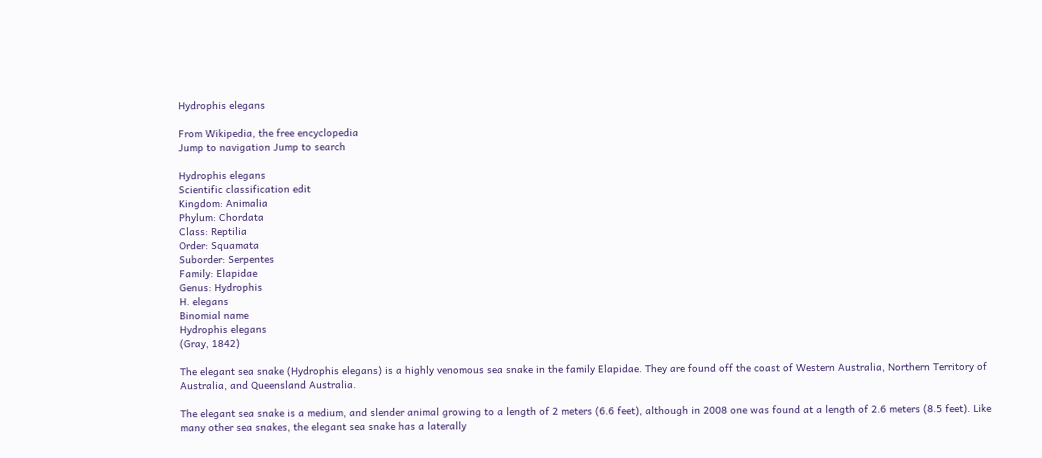Hydrophis elegans

From Wikipedia, the free encyclopedia
Jump to navigation Jump to search

Hydrophis elegans
Scientific classification edit
Kingdom: Animalia
Phylum: Chordata
Class: Reptilia
Order: Squamata
Suborder: Serpentes
Family: Elapidae
Genus: Hydrophis
H. elegans
Binomial name
Hydrophis elegans
(Gray, 1842)

The elegant sea snake (Hydrophis elegans) is a highly venomous sea snake in the family Elapidae. They are found off the coast of Western Australia, Northern Territory of Australia, and Queensland Australia.

The elegant sea snake is a medium, and slender animal growing to a length of 2 meters (6.6 feet), although in 2008 one was found at a length of 2.6 meters (8.5 feet). Like many other sea snakes, the elegant sea snake has a laterally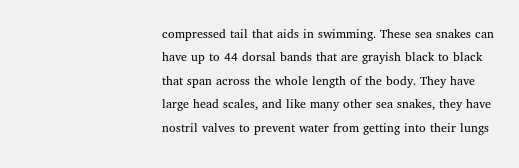compressed tail that aids in swimming. These sea snakes can have up to 44 dorsal bands that are grayish black to black that span across the whole length of the body. They have large head scales, and like many other sea snakes, they have nostril valves to prevent water from getting into their lungs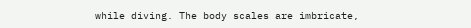while diving. The body scales are imbricate,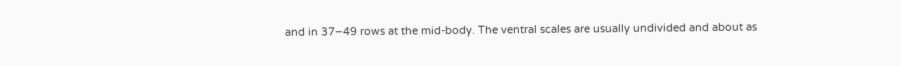and in 37–49 rows at the mid-body. The ventral scales are usually undivided and about as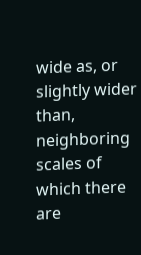wide as, or slightly wider than, neighboring scales of which there are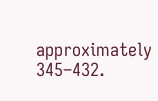approximately 345–432.